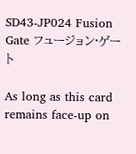SD43-JP024 Fusion Gate フュージョン·ゲート

As long as this card remains face-up on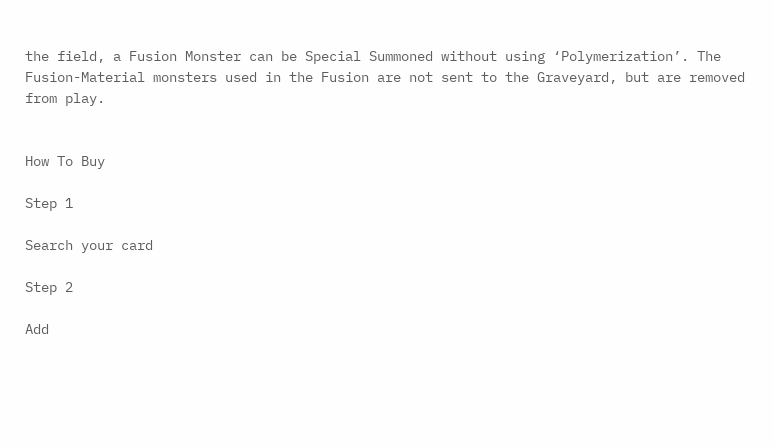the field, a Fusion Monster can be Special Summoned without using ‘Polymerization’. The Fusion-Material monsters used in the Fusion are not sent to the Graveyard, but are removed from play.


How To Buy

Step 1

Search your card

Step 2

Add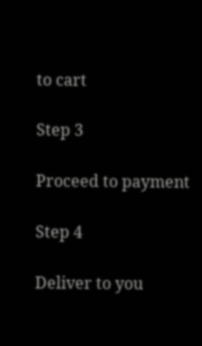to cart

Step 3

Proceed to payment

Step 4

Deliver to you